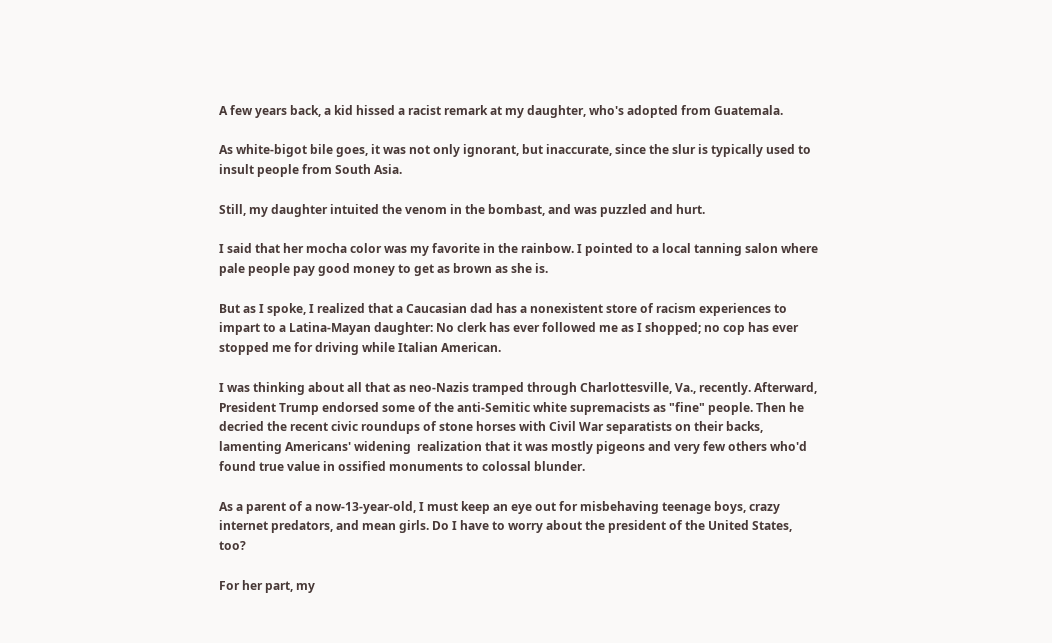A few years back, a kid hissed a racist remark at my daughter, who's adopted from Guatemala.

As white-bigot bile goes, it was not only ignorant, but inaccurate, since the slur is typically used to insult people from South Asia.

Still, my daughter intuited the venom in the bombast, and was puzzled and hurt.

I said that her mocha color was my favorite in the rainbow. I pointed to a local tanning salon where pale people pay good money to get as brown as she is.

But as I spoke, I realized that a Caucasian dad has a nonexistent store of racism experiences to impart to a Latina-Mayan daughter: No clerk has ever followed me as I shopped; no cop has ever stopped me for driving while Italian American.

I was thinking about all that as neo-Nazis tramped through Charlottesville, Va., recently. Afterward, President Trump endorsed some of the anti-Semitic white supremacists as "fine" people. Then he decried the recent civic roundups of stone horses with Civil War separatists on their backs, lamenting Americans' widening  realization that it was mostly pigeons and very few others who'd found true value in ossified monuments to colossal blunder.

As a parent of a now-13-year-old, I must keep an eye out for misbehaving teenage boys, crazy internet predators, and mean girls. Do I have to worry about the president of the United States, too?

For her part, my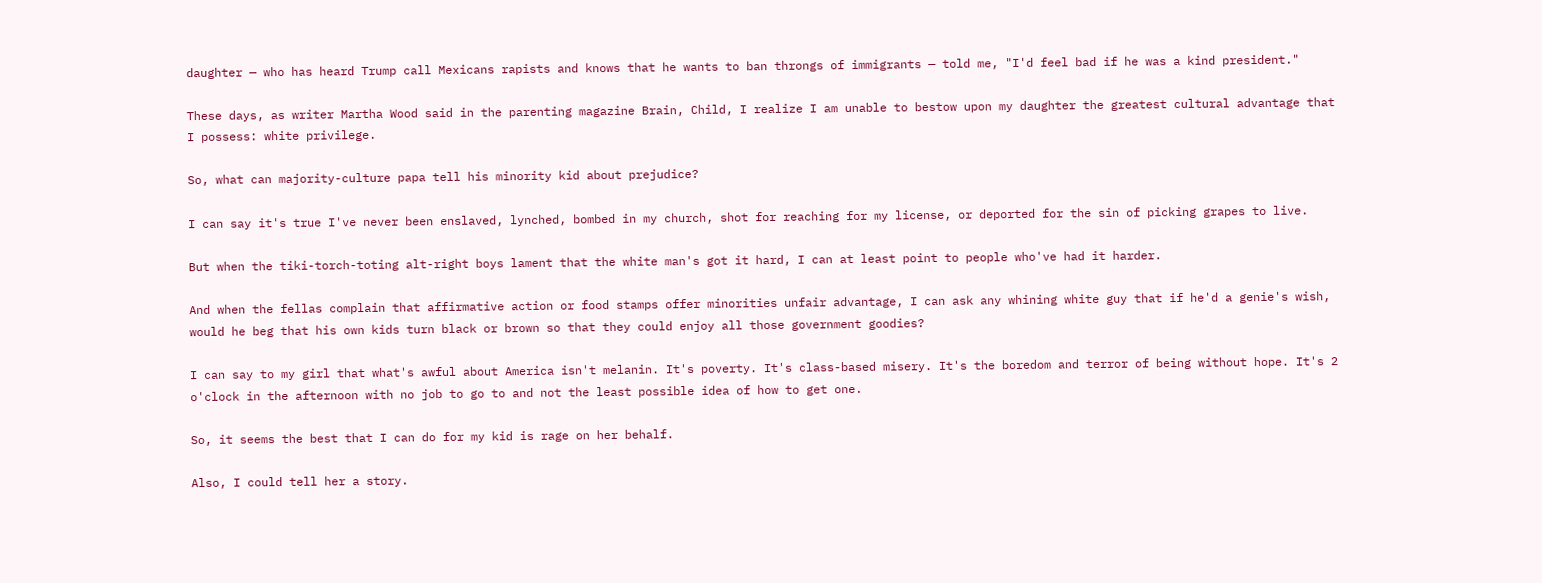daughter — who has heard Trump call Mexicans rapists and knows that he wants to ban throngs of immigrants — told me, "I'd feel bad if he was a kind president."

These days, as writer Martha Wood said in the parenting magazine Brain, Child, I realize I am unable to bestow upon my daughter the greatest cultural advantage that I possess: white privilege.

So, what can majority-culture papa tell his minority kid about prejudice?

I can say it's true I've never been enslaved, lynched, bombed in my church, shot for reaching for my license, or deported for the sin of picking grapes to live.

But when the tiki-torch-toting alt-right boys lament that the white man's got it hard, I can at least point to people who've had it harder.

And when the fellas complain that affirmative action or food stamps offer minorities unfair advantage, I can ask any whining white guy that if he'd a genie's wish, would he beg that his own kids turn black or brown so that they could enjoy all those government goodies?

I can say to my girl that what's awful about America isn't melanin. It's poverty. It's class-based misery. It's the boredom and terror of being without hope. It's 2 o'clock in the afternoon with no job to go to and not the least possible idea of how to get one.

So, it seems the best that I can do for my kid is rage on her behalf.

Also, I could tell her a story.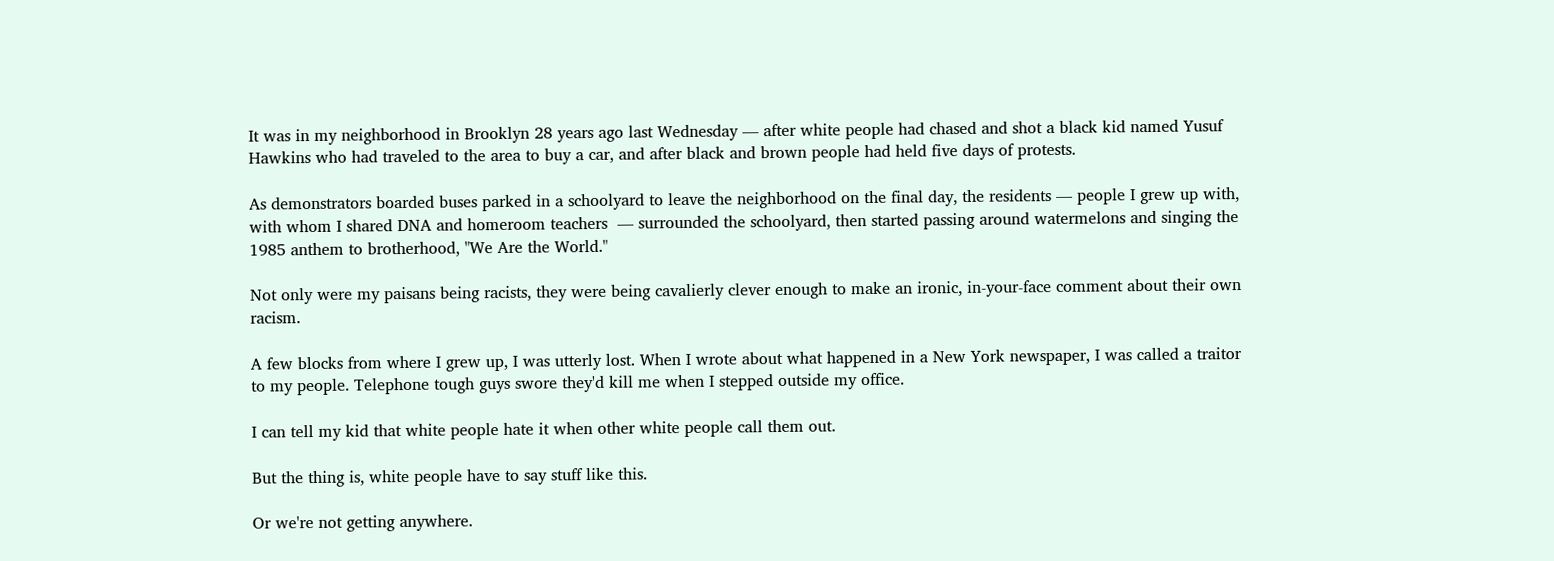It was in my neighborhood in Brooklyn 28 years ago last Wednesday — after white people had chased and shot a black kid named Yusuf Hawkins who had traveled to the area to buy a car, and after black and brown people had held five days of protests.

As demonstrators boarded buses parked in a schoolyard to leave the neighborhood on the final day, the residents — people I grew up with, with whom I shared DNA and homeroom teachers  — surrounded the schoolyard, then started passing around watermelons and singing the 1985 anthem to brotherhood, "We Are the World."

Not only were my paisans being racists, they were being cavalierly clever enough to make an ironic, in-your-face comment about their own racism.

A few blocks from where I grew up, I was utterly lost. When I wrote about what happened in a New York newspaper, I was called a traitor to my people. Telephone tough guys swore they'd kill me when I stepped outside my office.

I can tell my kid that white people hate it when other white people call them out.

But the thing is, white people have to say stuff like this.

Or we're not getting anywhere.